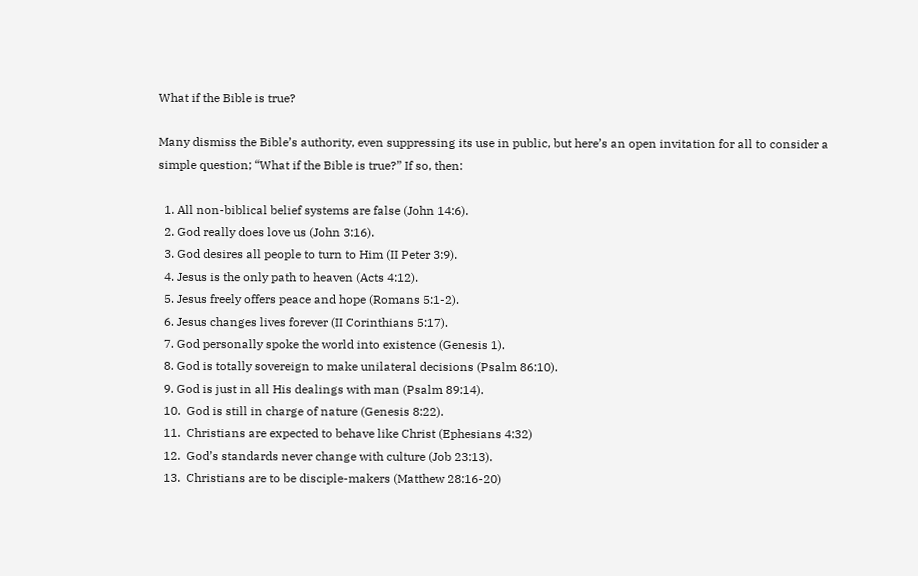What if the Bible is true?

Many dismiss the Bible’s authority, even suppressing its use in public, but here’s an open invitation for all to consider a simple question; “What if the Bible is true?” If so, then:

  1. All non-biblical belief systems are false (John 14:6).
  2. God really does love us (John 3:16).
  3. God desires all people to turn to Him (II Peter 3:9).
  4. Jesus is the only path to heaven (Acts 4:12).
  5. Jesus freely offers peace and hope (Romans 5:1-2).
  6. Jesus changes lives forever (II Corinthians 5:17).
  7. God personally spoke the world into existence (Genesis 1).
  8. God is totally sovereign to make unilateral decisions (Psalm 86:10).
  9. God is just in all His dealings with man (Psalm 89:14).
  10.  God is still in charge of nature (Genesis 8:22).
  11.  Christians are expected to behave like Christ (Ephesians 4:32)
  12.  God’s standards never change with culture (Job 23:13).
  13.  Christians are to be disciple-makers (Matthew 28:16-20)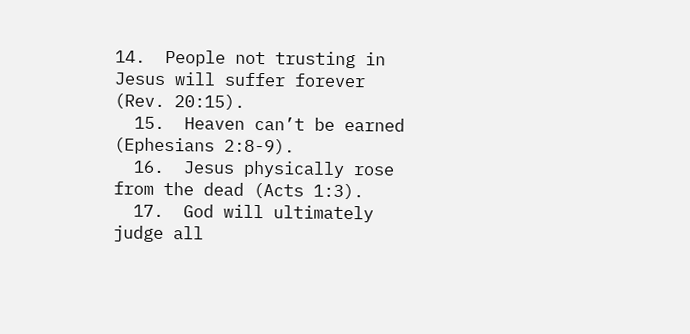14.  People not trusting in Jesus will suffer forever (Rev. 20:15).
  15.  Heaven can’t be earned (Ephesians 2:8-9).
  16.  Jesus physically rose from the dead (Acts 1:3).
  17.  God will ultimately judge all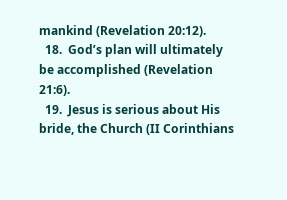mankind (Revelation 20:12).
  18.  God’s plan will ultimately be accomplished (Revelation 21:6).
  19.  Jesus is serious about His bride, the Church (II Corinthians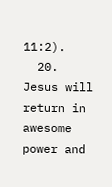11:2).
  20.  Jesus will return in awesome power and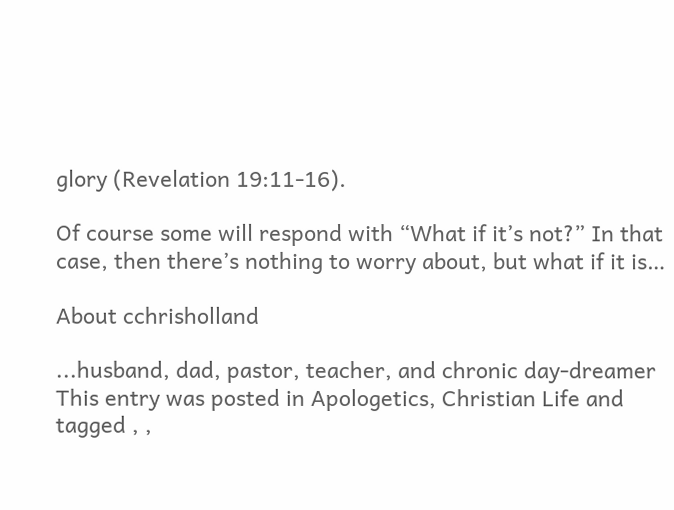glory (Revelation 19:11-16).

Of course some will respond with “What if it’s not?” In that case, then there’s nothing to worry about, but what if it is…

About cchrisholland

...husband, dad, pastor, teacher, and chronic day-dreamer
This entry was posted in Apologetics, Christian Life and tagged , ,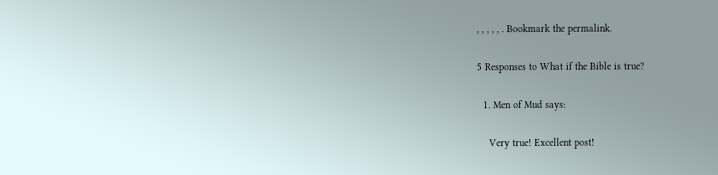, , , , , . Bookmark the permalink.

5 Responses to What if the Bible is true?

  1. Men of Mud says:

    Very true! Excellent post!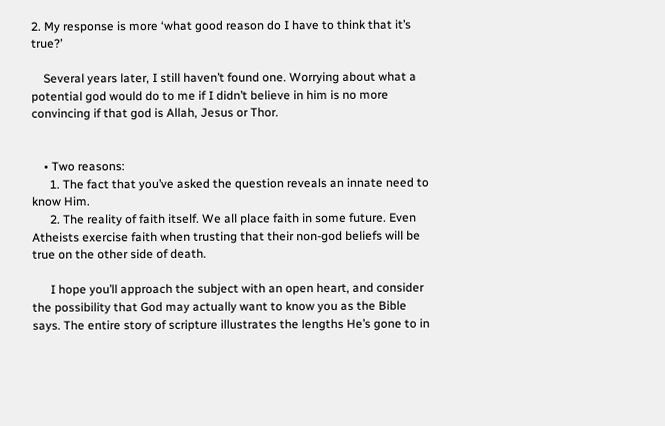2. My response is more ‘what good reason do I have to think that it’s true?’

    Several years later, I still haven’t found one. Worrying about what a potential god would do to me if I didn’t believe in him is no more convincing if that god is Allah, Jesus or Thor.


    • Two reasons:
      1. The fact that you’ve asked the question reveals an innate need to know Him.
      2. The reality of faith itself. We all place faith in some future. Even Atheists exercise faith when trusting that their non-god beliefs will be true on the other side of death.

      I hope you’ll approach the subject with an open heart, and consider the possibility that God may actually want to know you as the Bible says. The entire story of scripture illustrates the lengths He’s gone to in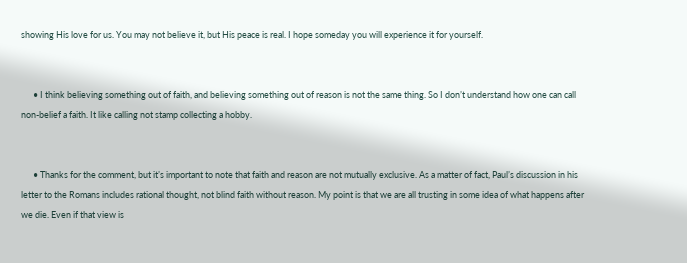showing His love for us. You may not believe it, but His peace is real. I hope someday you will experience it for yourself.


      • I think believing something out of faith, and believing something out of reason is not the same thing. So I don’t understand how one can call non-belief a faith. It like calling not stamp collecting a hobby.


      • Thanks for the comment, but it’s important to note that faith and reason are not mutually exclusive. As a matter of fact, Paul’s discussion in his letter to the Romans includes rational thought, not blind faith without reason. My point is that we are all trusting in some idea of what happens after we die. Even if that view is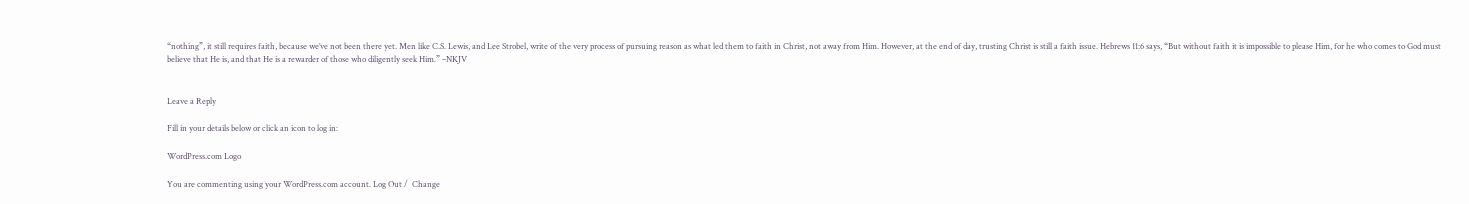“nothing”, it still requires faith, because we’ve not been there yet. Men like C.S. Lewis, and Lee Strobel, write of the very process of pursuing reason as what led them to faith in Christ, not away from Him. However, at the end of day, trusting Christ is still a faith issue. Hebrews 11:6 says, “But without faith it is impossible to please Him, for he who comes to God must believe that He is, and that He is a rewarder of those who diligently seek Him.” –NKJV


Leave a Reply

Fill in your details below or click an icon to log in:

WordPress.com Logo

You are commenting using your WordPress.com account. Log Out /  Change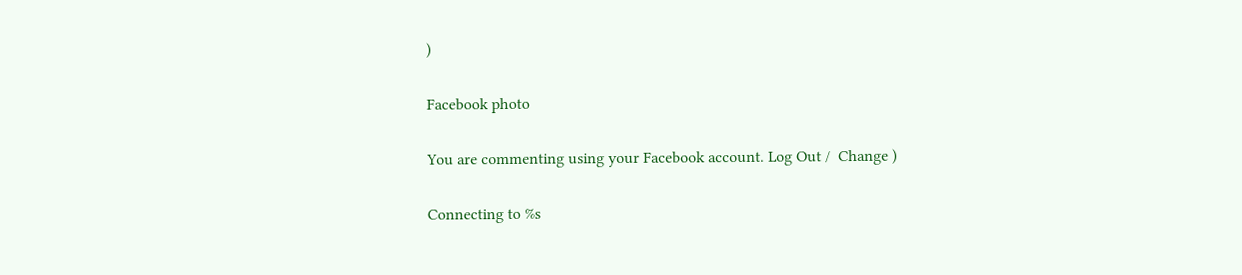)

Facebook photo

You are commenting using your Facebook account. Log Out /  Change )

Connecting to %s